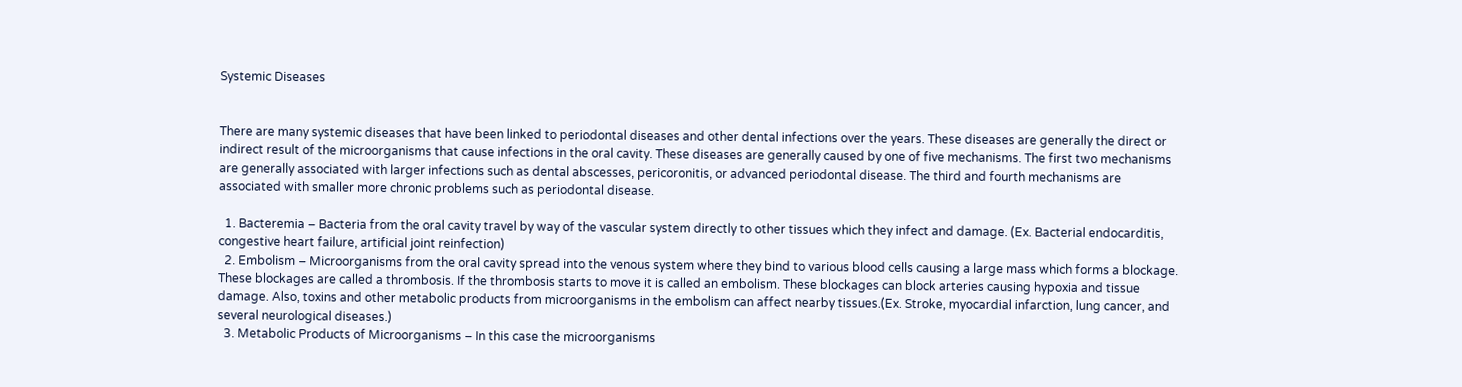Systemic Diseases


There are many systemic diseases that have been linked to periodontal diseases and other dental infections over the years. These diseases are generally the direct or indirect result of the microorganisms that cause infections in the oral cavity. These diseases are generally caused by one of five mechanisms. The first two mechanisms are generally associated with larger infections such as dental abscesses, pericoronitis, or advanced periodontal disease. The third and fourth mechanisms are associated with smaller more chronic problems such as periodontal disease.

  1. Bacteremia – Bacteria from the oral cavity travel by way of the vascular system directly to other tissues which they infect and damage. (Ex. Bacterial endocarditis, congestive heart failure, artificial joint reinfection)
  2. Embolism – Microorganisms from the oral cavity spread into the venous system where they bind to various blood cells causing a large mass which forms a blockage. These blockages are called a thrombosis. If the thrombosis starts to move it is called an embolism. These blockages can block arteries causing hypoxia and tissue damage. Also, toxins and other metabolic products from microorganisms in the embolism can affect nearby tissues.(Ex. Stroke, myocardial infarction, lung cancer, and several neurological diseases.)
  3. Metabolic Products of Microorganisms – In this case the microorganisms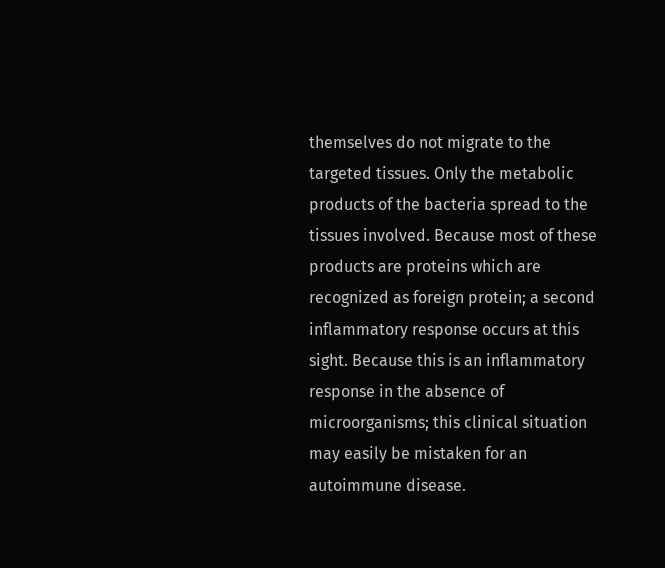themselves do not migrate to the targeted tissues. Only the metabolic products of the bacteria spread to the tissues involved. Because most of these products are proteins which are recognized as foreign protein; a second inflammatory response occurs at this sight. Because this is an inflammatory response in the absence of microorganisms; this clinical situation may easily be mistaken for an autoimmune disease.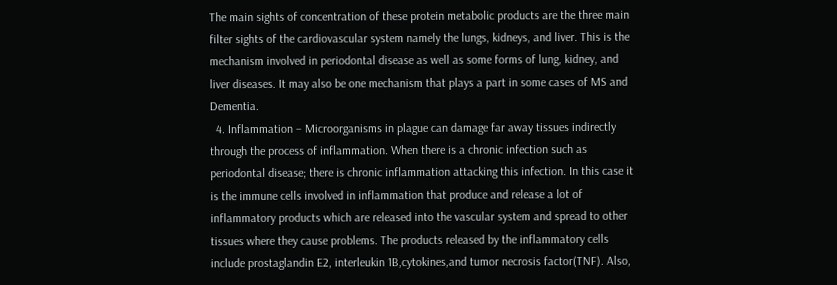The main sights of concentration of these protein metabolic products are the three main filter sights of the cardiovascular system namely the lungs, kidneys, and liver. This is the mechanism involved in periodontal disease as well as some forms of lung, kidney, and liver diseases. It may also be one mechanism that plays a part in some cases of MS and Dementia.
  4. Inflammation – Microorganisms in plague can damage far away tissues indirectly through the process of inflammation. When there is a chronic infection such as periodontal disease; there is chronic inflammation attacking this infection. In this case it is the immune cells involved in inflammation that produce and release a lot of inflammatory products which are released into the vascular system and spread to other tissues where they cause problems. The products released by the inflammatory cells include prostaglandin E2, interleukin 1B,cytokines,and tumor necrosis factor(TNF). Also,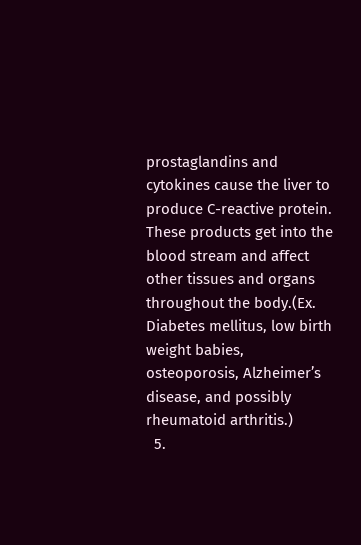prostaglandins and cytokines cause the liver to produce C-reactive protein. These products get into the blood stream and affect other tissues and organs throughout the body.(Ex. Diabetes mellitus, low birth weight babies, osteoporosis, Alzheimer’s disease, and possibly rheumatoid arthritis.)
  5.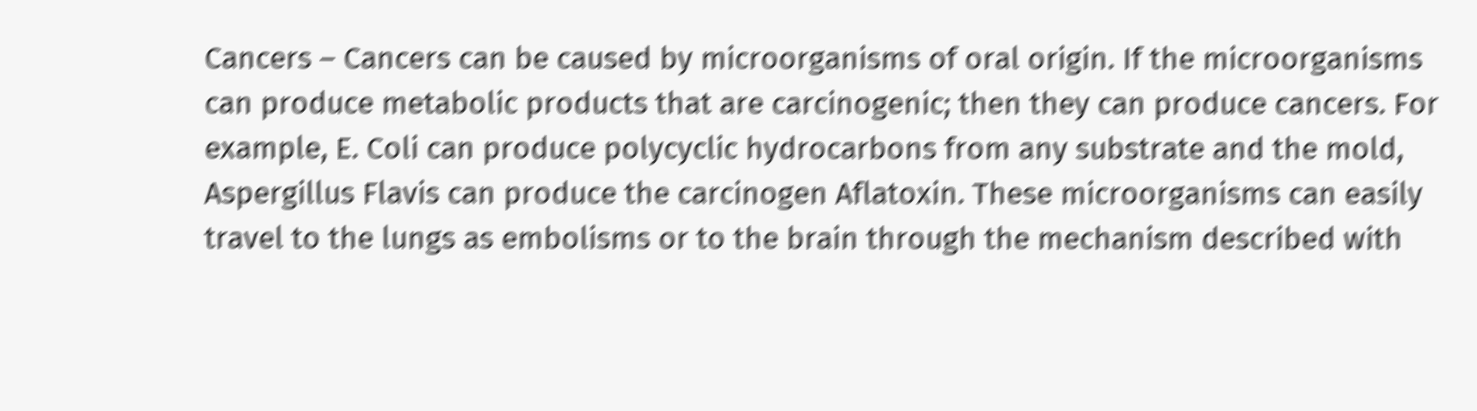Cancers – Cancers can be caused by microorganisms of oral origin. If the microorganisms can produce metabolic products that are carcinogenic; then they can produce cancers. For example, E. Coli can produce polycyclic hydrocarbons from any substrate and the mold, Aspergillus Flavis can produce the carcinogen Aflatoxin. These microorganisms can easily travel to the lungs as embolisms or to the brain through the mechanism described with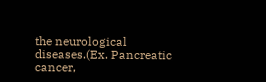the neurological diseases.(Ex. Pancreatic cancer,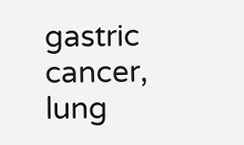gastric cancer, lung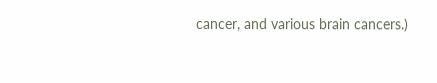cancer, and various brain cancers.)